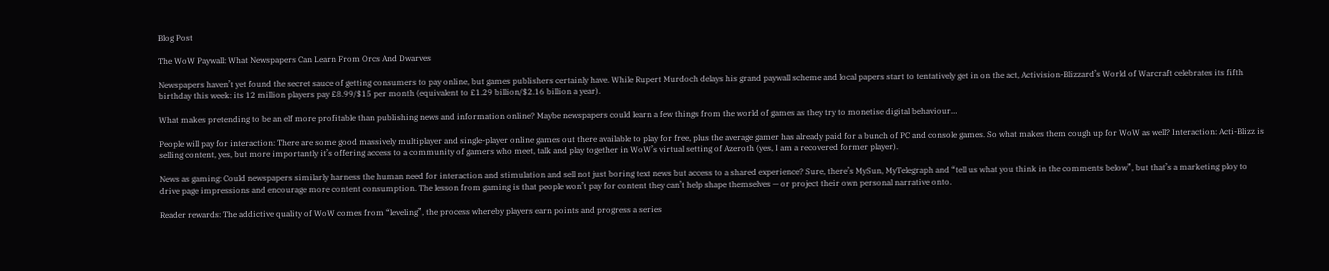Blog Post

The WoW Paywall: What Newspapers Can Learn From Orcs And Dwarves

Newspapers haven’t yet found the secret sauce of getting consumers to pay online, but games publishers certainly have. While Rupert Murdoch delays his grand paywall scheme and local papers start to tentatively get in on the act, Activision-Blizzard’s World of Warcraft celebrates its fifth birthday this week: its 12 million players pay £8.99/$15 per month (equivalent to £1.29 billion/$2.16 billion a year).

What makes pretending to be an elf more profitable than publishing news and information online? Maybe newspapers could learn a few things from the world of games as they try to monetise digital behaviour…

People will pay for interaction: There are some good massively multiplayer and single-player online games out there available to play for free, plus the average gamer has already paid for a bunch of PC and console games. So what makes them cough up for WoW as well? Interaction: Acti-Blizz is selling content, yes, but more importantly it’s offering access to a community of gamers who meet, talk and play together in WoW’s virtual setting of Azeroth (yes, I am a recovered former player).

News as gaming: Could newspapers similarly harness the human need for interaction and stimulation and sell not just boring text news but access to a shared experience? Sure, there’s MySun, MyTelegraph and “tell us what you think in the comments below”, but that’s a marketing ploy to drive page impressions and encourage more content consumption. The lesson from gaming is that people won’t pay for content they can’t help shape themselves — or project their own personal narrative onto.

Reader rewards: The addictive quality of WoW comes from “leveling”, the process whereby players earn points and progress a series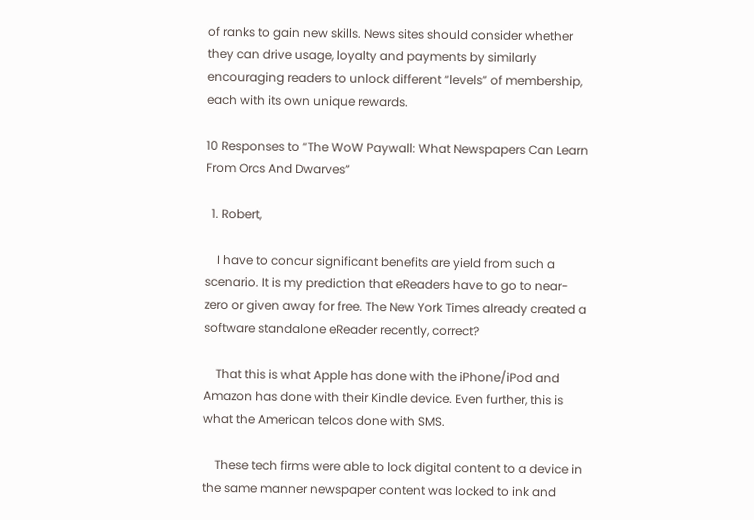of ranks to gain new skills. News sites should consider whether they can drive usage, loyalty and payments by similarly encouraging readers to unlock different “levels” of membership, each with its own unique rewards.

10 Responses to “The WoW Paywall: What Newspapers Can Learn From Orcs And Dwarves”

  1. Robert,

    I have to concur significant benefits are yield from such a scenario. It is my prediction that eReaders have to go to near-zero or given away for free. The New York Times already created a software standalone eReader recently, correct?

    That this is what Apple has done with the iPhone/iPod and Amazon has done with their Kindle device. Even further, this is what the American telcos done with SMS.

    These tech firms were able to lock digital content to a device in the same manner newspaper content was locked to ink and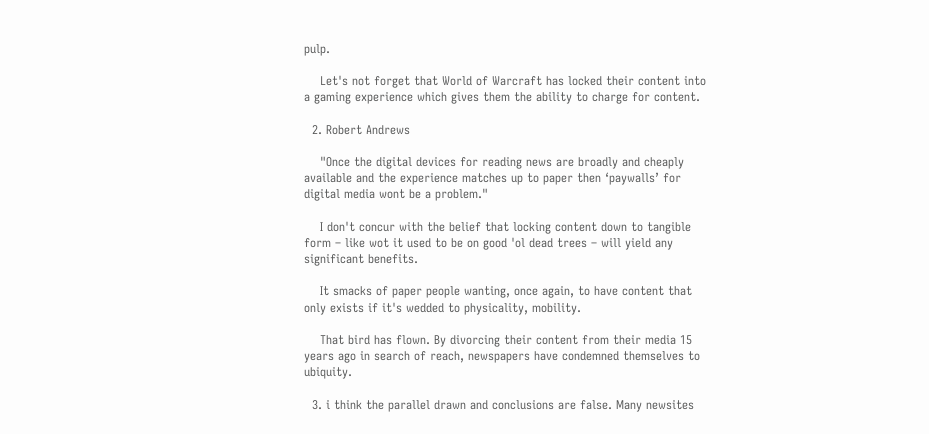pulp.

    Let's not forget that World of Warcraft has locked their content into a gaming experience which gives them the ability to charge for content.

  2. Robert Andrews

    "Once the digital devices for reading news are broadly and cheaply available and the experience matches up to paper then ‘paywalls’ for digital media wont be a problem."

    I don't concur with the belief that locking content down to tangible form – like wot it used to be on good 'ol dead trees – will yield any significant benefits.

    It smacks of paper people wanting, once again, to have content that only exists if it's wedded to physicality, mobility.

    That bird has flown. By divorcing their content from their media 15 years ago in search of reach, newspapers have condemned themselves to ubiquity.

  3. i think the parallel drawn and conclusions are false. Many newsites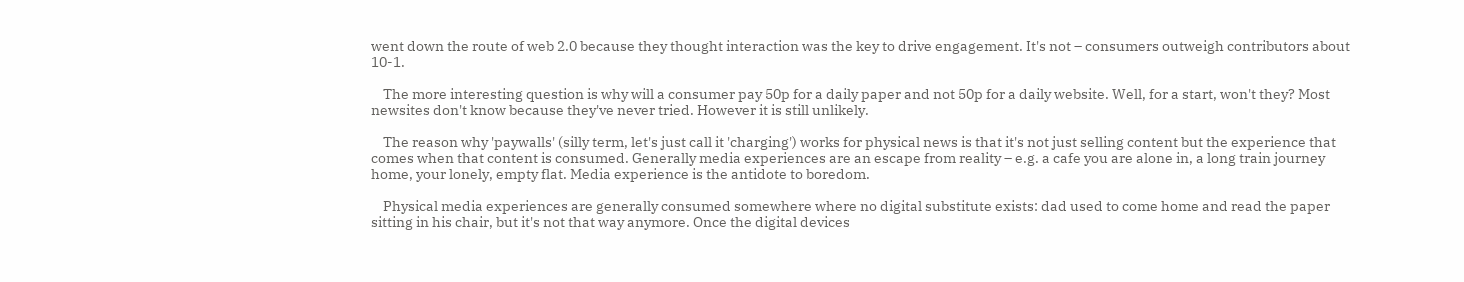went down the route of web 2.0 because they thought interaction was the key to drive engagement. It's not – consumers outweigh contributors about 10-1.

    The more interesting question is why will a consumer pay 50p for a daily paper and not 50p for a daily website. Well, for a start, won't they? Most newsites don't know because they've never tried. However it is still unlikely.

    The reason why 'paywalls' (silly term, let's just call it 'charging') works for physical news is that it's not just selling content but the experience that comes when that content is consumed. Generally media experiences are an escape from reality – e.g. a cafe you are alone in, a long train journey home, your lonely, empty flat. Media experience is the antidote to boredom.

    Physical media experiences are generally consumed somewhere where no digital substitute exists: dad used to come home and read the paper sitting in his chair, but it's not that way anymore. Once the digital devices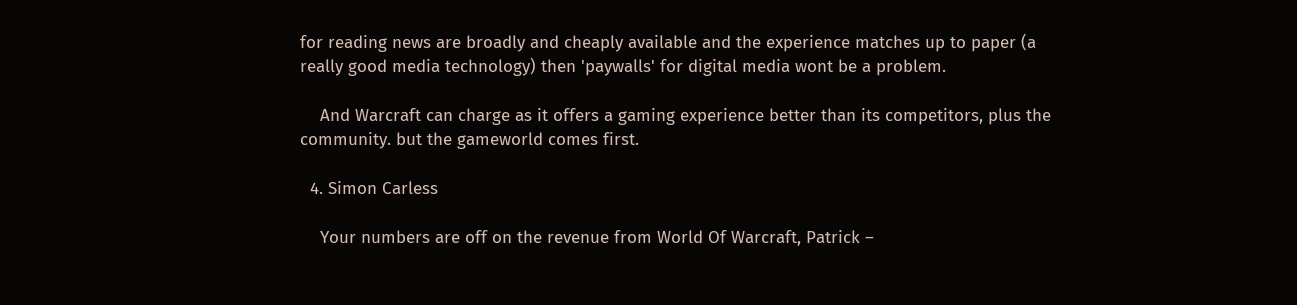for reading news are broadly and cheaply available and the experience matches up to paper (a really good media technology) then 'paywalls' for digital media wont be a problem.

    And Warcraft can charge as it offers a gaming experience better than its competitors, plus the community. but the gameworld comes first.

  4. Simon Carless

    Your numbers are off on the revenue from World Of Warcraft, Patrick –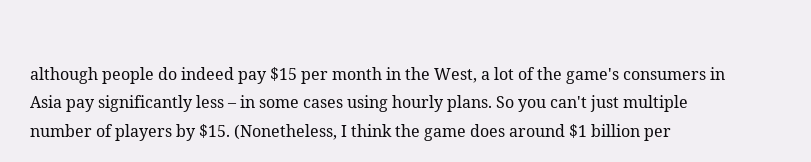although people do indeed pay $15 per month in the West, a lot of the game's consumers in Asia pay significantly less – in some cases using hourly plans. So you can't just multiple number of players by $15. (Nonetheless, I think the game does around $1 billion per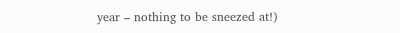year – nothing to be sneezed at!)